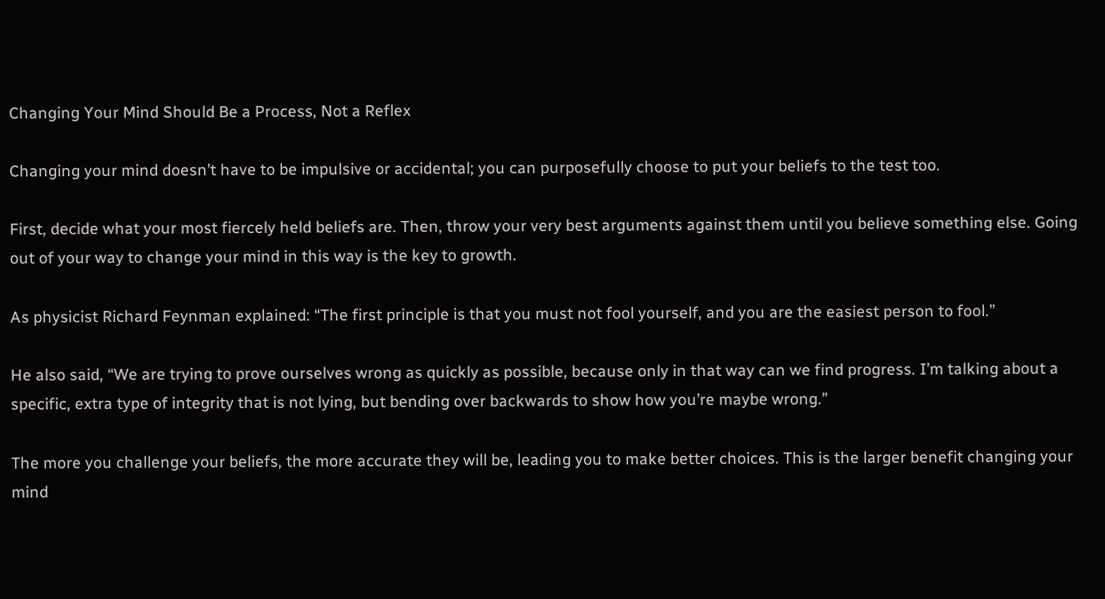Changing Your Mind Should Be a Process, Not a Reflex

Changing your mind doesn’t have to be impulsive or accidental; you can purposefully choose to put your beliefs to the test too.

First, decide what your most fiercely held beliefs are. Then, throw your very best arguments against them until you believe something else. Going out of your way to change your mind in this way is the key to growth.

As physicist Richard Feynman explained: “The first principle is that you must not fool yourself, and you are the easiest person to fool.”

He also said, “We are trying to prove ourselves wrong as quickly as possible, because only in that way can we find progress. I’m talking about a specific, extra type of integrity that is not lying, but bending over backwards to show how you’re maybe wrong.”

The more you challenge your beliefs, the more accurate they will be, leading you to make better choices. This is the larger benefit changing your mind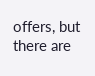offers, but there are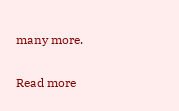many more.

Read more